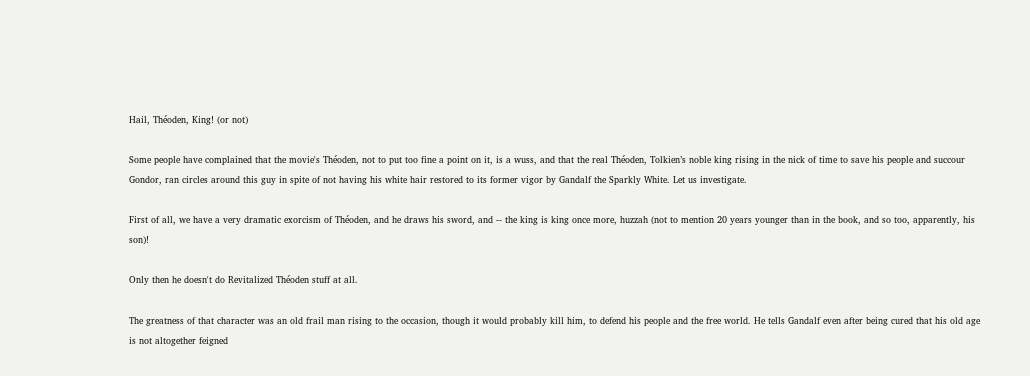Hail, Théoden, King! (or not)

Some people have complained that the movie's Théoden, not to put too fine a point on it, is a wuss, and that the real Théoden, Tolkien’s noble king rising in the nick of time to save his people and succour Gondor, ran circles around this guy in spite of not having his white hair restored to its former vigor by Gandalf the Sparkly White. Let us investigate.

First of all, we have a very dramatic exorcism of Théoden, and he draws his sword, and -- the king is king once more, huzzah (not to mention 20 years younger than in the book, and so too, apparently, his son)!

Only then he doesn't do Revitalized Théoden stuff at all.

The greatness of that character was an old frail man rising to the occasion, though it would probably kill him, to defend his people and the free world. He tells Gandalf even after being cured that his old age is not altogether feigned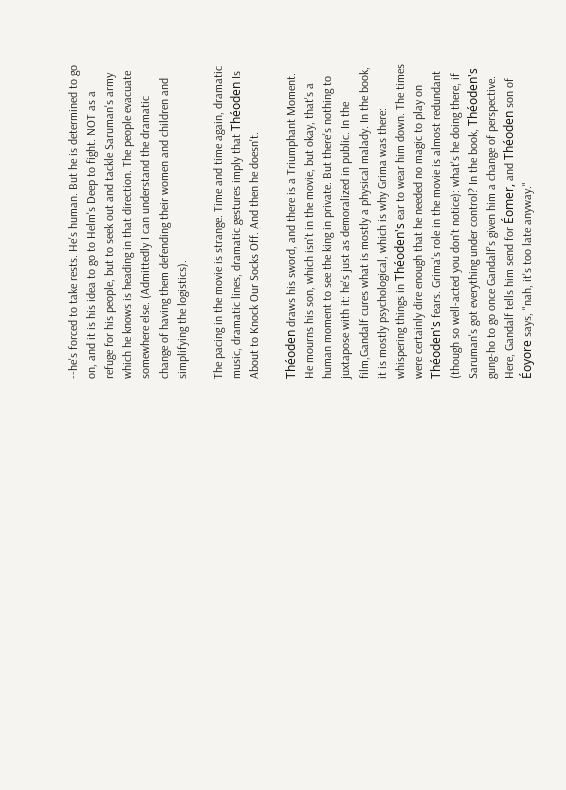--he's forced to take rests. He's human. But he is determined to go on, and it is his idea to go to Helm's Deep to fight. NOT as a refuge for his people, but to seek out and tackle Saruman's army which he knows is heading in that direction. The people evacuate somewhere else. (Admittedly I can understand the dramatic change of having them defending their women and children and simplifying the logistics).

The pacing in the movie is strange. Time and time again, dramatic music, dramatic lines, dramatic gestures imply that Théoden Is About to Knock Our Socks Off. And then he doesn't.

Théoden draws his sword, and there is a Triumphant Moment. He mourns his son, which isn't in the movie, but okay, that's a human moment to see the king in private. But there's nothing to juxtapose with it: he's just as demoralized in public. In the film,Gandalf cures what is mostly a physical malady. In the book, it is mostly psychological, which is why Grima was there: whispering things in Théoden's ear to wear him down. The times were certainly dire enough that he needed no magic to play on Théoden's fears. Grima's role in the movie is almost redundant (though so well-acted you don't notice): what's he doing there, if Saruman's got everything under control? In the book, Théoden's gung-ho to go once Gandalf's given him a change of perspective. Here, Gandalf tells him send for Éomer, and Théoden son of Éoyore says, "nah, it's too late anyway."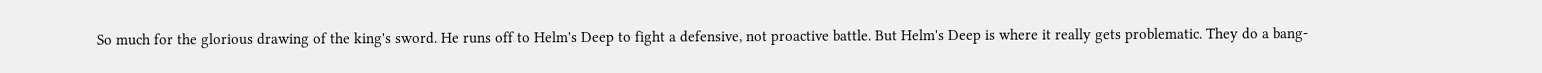So much for the glorious drawing of the king's sword. He runs off to Helm's Deep to fight a defensive, not proactive battle. But Helm's Deep is where it really gets problematic. They do a bang-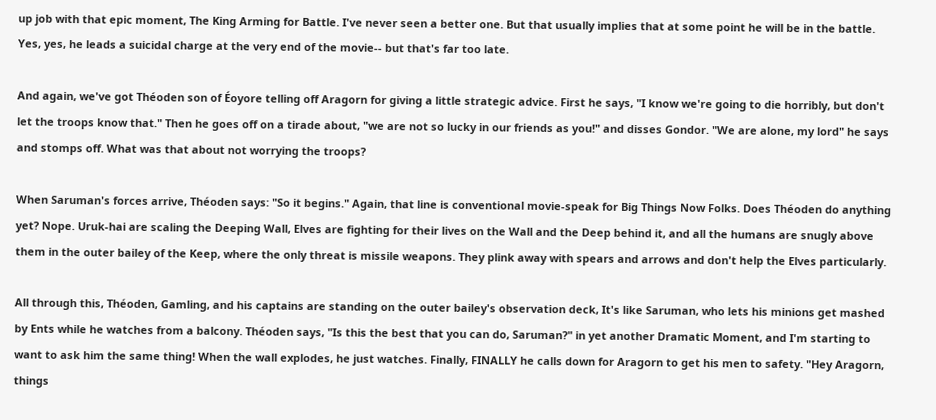up job with that epic moment, The King Arming for Battle. I've never seen a better one. But that usually implies that at some point he will be in the battle. Yes, yes, he leads a suicidal charge at the very end of the movie-- but that's far too late.

And again, we've got Théoden son of Éoyore telling off Aragorn for giving a little strategic advice. First he says, "I know we're going to die horribly, but don't let the troops know that." Then he goes off on a tirade about, "we are not so lucky in our friends as you!" and disses Gondor. "We are alone, my lord" he says and stomps off. What was that about not worrying the troops?

When Saruman's forces arrive, Théoden says: "So it begins." Again, that line is conventional movie-speak for Big Things Now Folks. Does Théoden do anything yet? Nope. Uruk-hai are scaling the Deeping Wall, Elves are fighting for their lives on the Wall and the Deep behind it, and all the humans are snugly above them in the outer bailey of the Keep, where the only threat is missile weapons. They plink away with spears and arrows and don't help the Elves particularly.

All through this, Théoden, Gamling, and his captains are standing on the outer bailey's observation deck, It's like Saruman, who lets his minions get mashed by Ents while he watches from a balcony. Théoden says, "Is this the best that you can do, Saruman?" in yet another Dramatic Moment, and I'm starting to want to ask him the same thing! When the wall explodes, he just watches. Finally, FINALLY he calls down for Aragorn to get his men to safety. "Hey Aragorn, things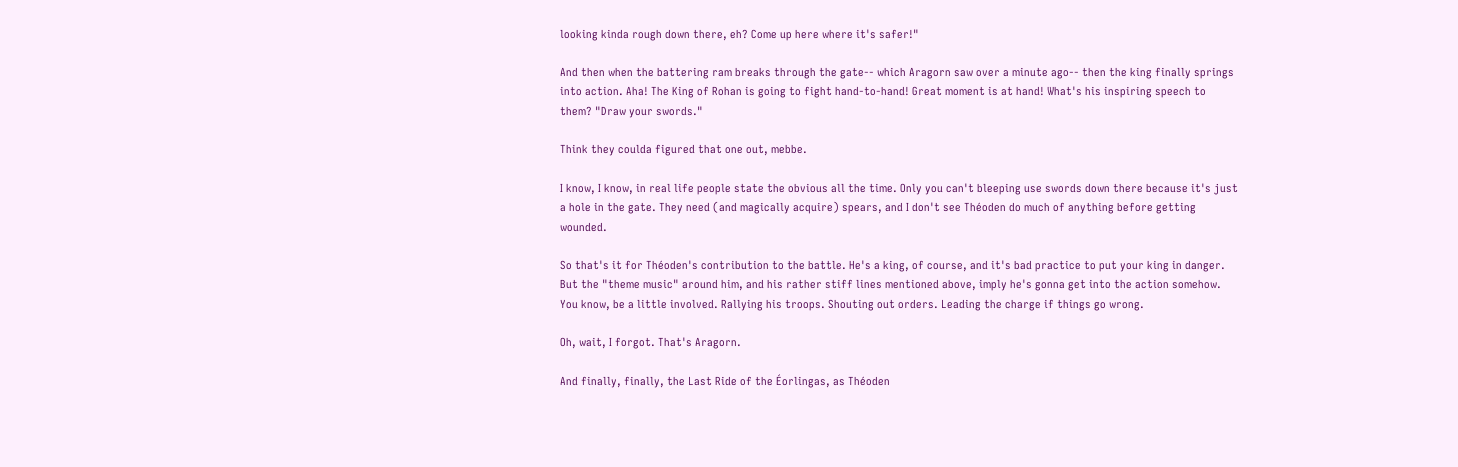looking kinda rough down there, eh? Come up here where it's safer!"

And then when the battering ram breaks through the gate-- which Aragorn saw over a minute ago-- then the king finally springs into action. Aha! The King of Rohan is going to fight hand-to-hand! Great moment is at hand! What's his inspiring speech to them? "Draw your swords."

Think they coulda figured that one out, mebbe.

I know, I know, in real life people state the obvious all the time. Only you can't bleeping use swords down there because it's just a hole in the gate. They need (and magically acquire) spears, and I don't see Théoden do much of anything before getting wounded.

So that's it for Théoden's contribution to the battle. He's a king, of course, and it's bad practice to put your king in danger. But the "theme music" around him, and his rather stiff lines mentioned above, imply he's gonna get into the action somehow. You know, be a little involved. Rallying his troops. Shouting out orders. Leading the charge if things go wrong.

Oh, wait, I forgot. That's Aragorn.

And finally, finally, the Last Ride of the Éorlingas, as Théoden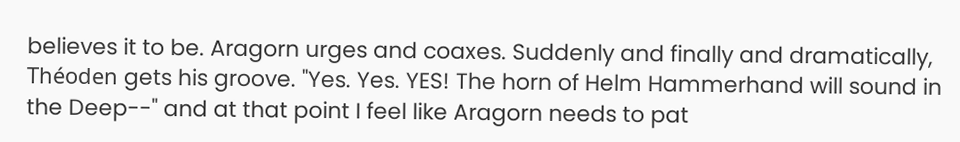believes it to be. Aragorn urges and coaxes. Suddenly and finally and dramatically, Théoden gets his groove. "Yes. Yes. YES! The horn of Helm Hammerhand will sound in the Deep--" and at that point I feel like Aragorn needs to pat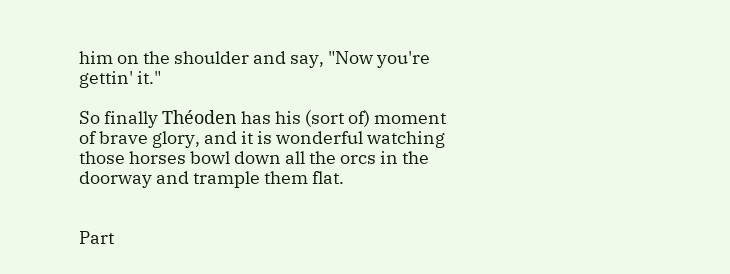him on the shoulder and say, "Now you're gettin' it."

So finally Théoden has his (sort of) moment of brave glory, and it is wonderful watching those horses bowl down all the orcs in the doorway and trample them flat.


Part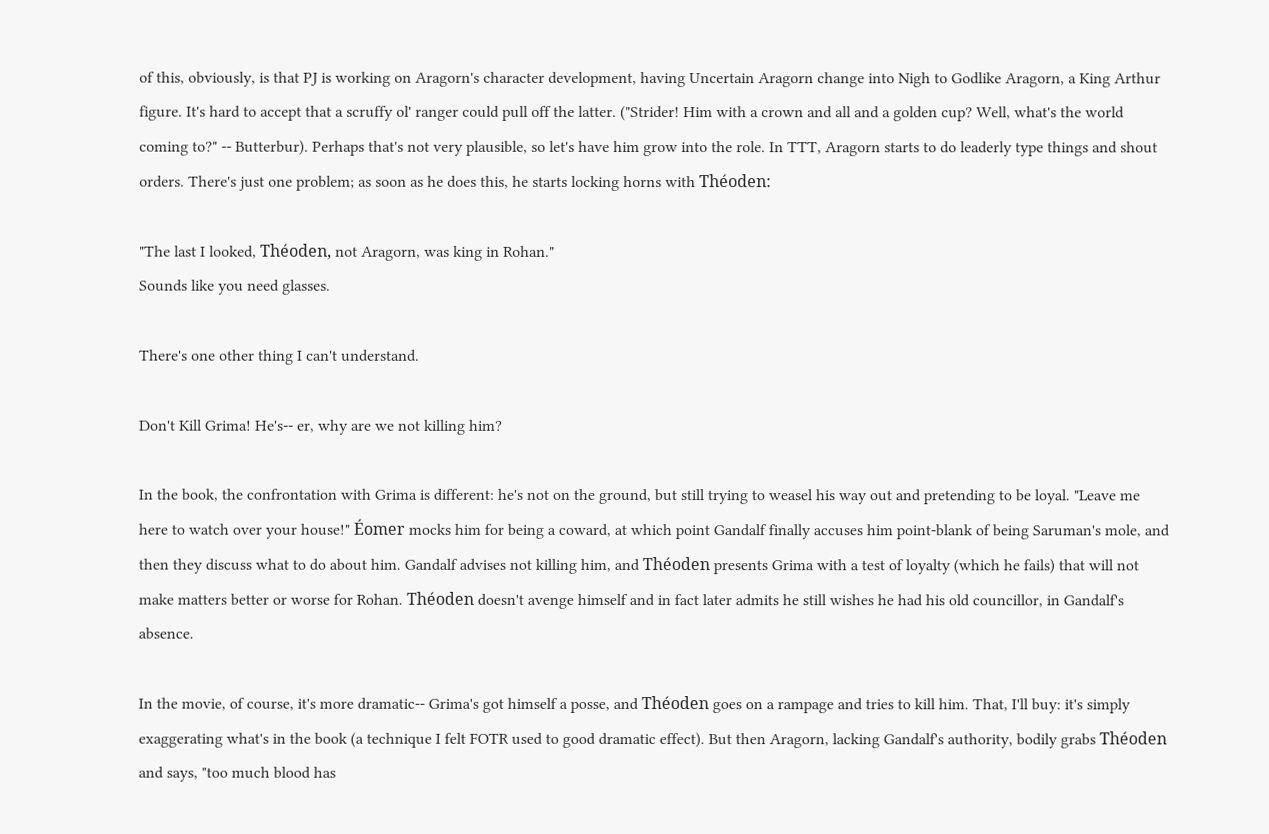of this, obviously, is that PJ is working on Aragorn's character development, having Uncertain Aragorn change into Nigh to Godlike Aragorn, a King Arthur figure. It's hard to accept that a scruffy ol' ranger could pull off the latter. ("Strider! Him with a crown and all and a golden cup? Well, what's the world coming to?" -- Butterbur). Perhaps that's not very plausible, so let's have him grow into the role. In TTT, Aragorn starts to do leaderly type things and shout orders. There's just one problem; as soon as he does this, he starts locking horns with Théoden:

"The last I looked, Théoden, not Aragorn, was king in Rohan."
Sounds like you need glasses.

There's one other thing I can't understand.

Don't Kill Grima! He's-- er, why are we not killing him?

In the book, the confrontation with Grima is different: he's not on the ground, but still trying to weasel his way out and pretending to be loyal. "Leave me here to watch over your house!" Éomer mocks him for being a coward, at which point Gandalf finally accuses him point-blank of being Saruman's mole, and then they discuss what to do about him. Gandalf advises not killing him, and Théoden presents Grima with a test of loyalty (which he fails) that will not make matters better or worse for Rohan. Théoden doesn't avenge himself and in fact later admits he still wishes he had his old councillor, in Gandalf's absence.

In the movie, of course, it's more dramatic-- Grima's got himself a posse, and Théoden goes on a rampage and tries to kill him. That, I'll buy: it's simply exaggerating what's in the book (a technique I felt FOTR used to good dramatic effect). But then Aragorn, lacking Gandalf's authority, bodily grabs Théoden and says, "too much blood has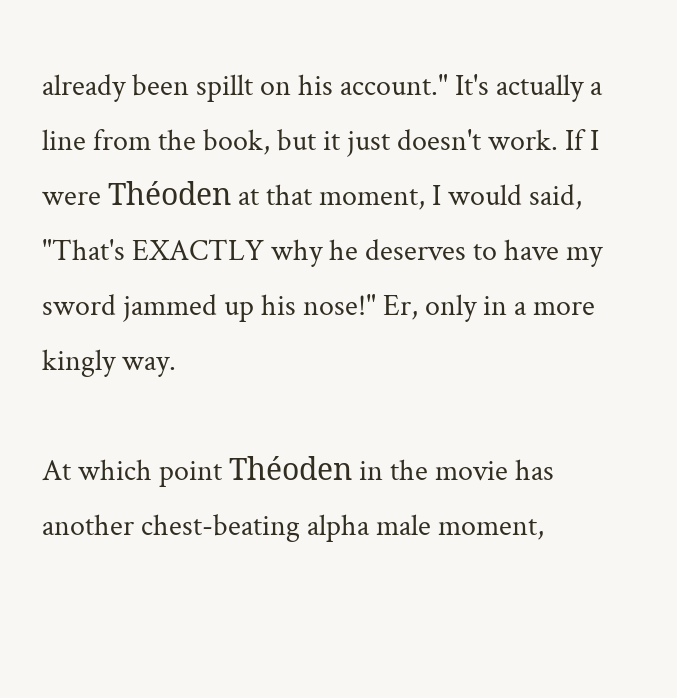already been spillt on his account." It's actually a line from the book, but it just doesn't work. If I were Théoden at that moment, I would said, "That's EXACTLY why he deserves to have my sword jammed up his nose!" Er, only in a more kingly way.

At which point Théoden in the movie has another chest-beating alpha male moment,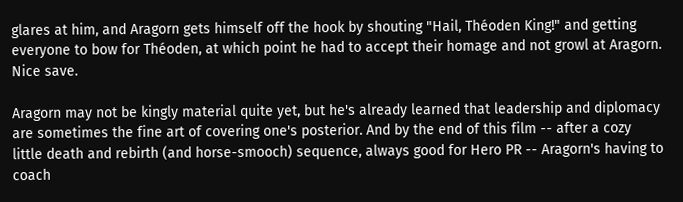glares at him, and Aragorn gets himself off the hook by shouting "Hail, Théoden King!" and getting everyone to bow for Théoden, at which point he had to accept their homage and not growl at Aragorn. Nice save.

Aragorn may not be kingly material quite yet, but he's already learned that leadership and diplomacy are sometimes the fine art of covering one's posterior. And by the end of this film -- after a cozy little death and rebirth (and horse-smooch) sequence, always good for Hero PR -- Aragorn's having to coach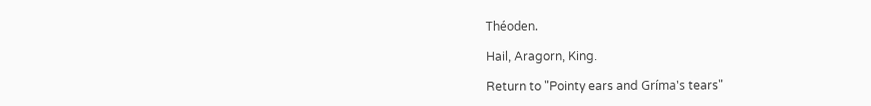Théoden.

Hail, Aragorn, King.

Return to "Pointy ears and Gríma's tears"